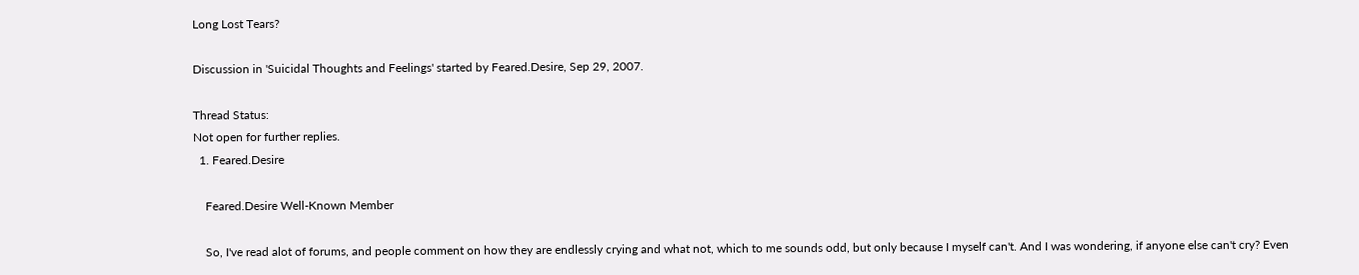Long Lost Tears?

Discussion in 'Suicidal Thoughts and Feelings' started by Feared.Desire, Sep 29, 2007.

Thread Status:
Not open for further replies.
  1. Feared.Desire

    Feared.Desire Well-Known Member

    So, I've read alot of forums, and people comment on how they are endlessly crying and what not, which to me sounds odd, but only because I myself can't. And I was wondering, if anyone else can't cry? Even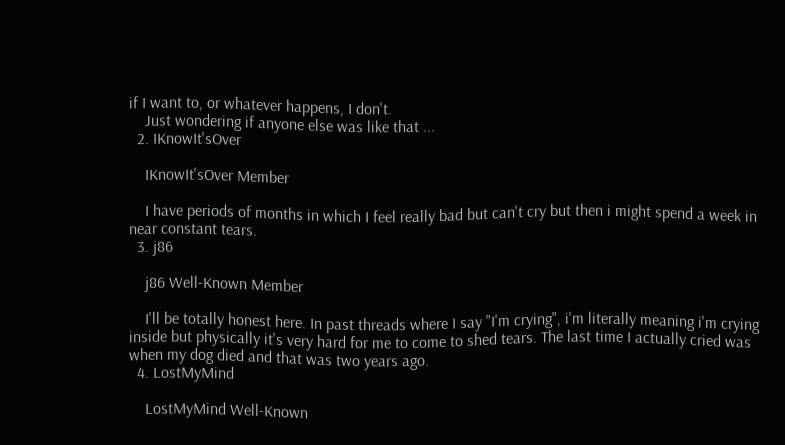if I want to, or whatever happens, I don't.
    Just wondering if anyone else was like that ...
  2. IKnowIt'sOver

    IKnowIt'sOver Member

    I have periods of months in which I feel really bad but can't cry but then i might spend a week in near constant tears.
  3. j86

    j86 Well-Known Member

    I'll be totally honest here. In past threads where I say "I'm crying", i'm literally meaning i'm crying inside but physically it's very hard for me to come to shed tears. The last time I actually cried was when my dog died and that was two years ago.
  4. LostMyMind

    LostMyMind Well-Known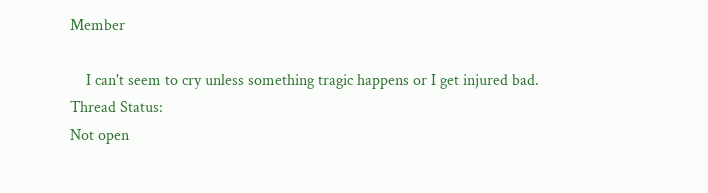Member

    I can't seem to cry unless something tragic happens or I get injured bad.
Thread Status:
Not open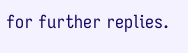for further replies.